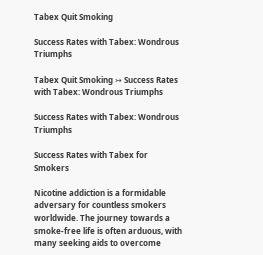Tabex Quit Smoking

Success Rates with Tabex: Wondrous Triumphs

Tabex Quit Smoking ↣ Success Rates with Tabex: Wondrous Triumphs

Success Rates with Tabex: Wondrous Triumphs

Success Rates with Tabex for Smokers

Nicotine addiction is a formidable adversary for countless smokers worldwide. The journey towards a smoke-free life is often arduous, with many seeking aids to overcome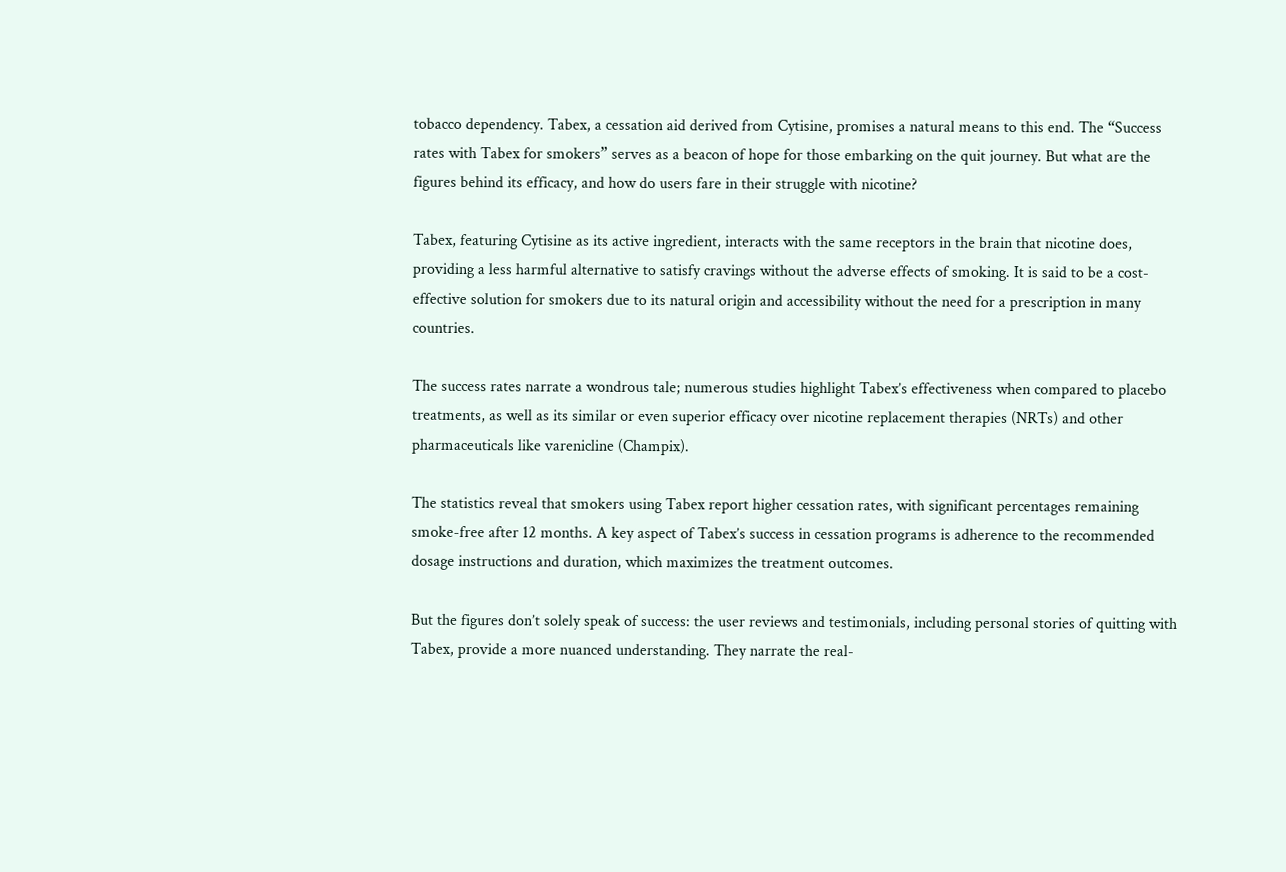tobacco dependency. Tabex, a cessation aid derived from Cytisine, promises a natural means to this end. The “Success rates with Tabex for smokers” serves as a beacon of hope for those embarking on the quit journey. But what are the figures behind its efficacy, and how do users fare in their struggle with nicotine?

Tabex, featuring Cytisine as its active ingredient, interacts with the same receptors in the brain that nicotine does, providing a less harmful alternative to satisfy cravings without the adverse effects of smoking. It is said to be a cost-effective solution for smokers due to its natural origin and accessibility without the need for a prescription in many countries.

The success rates narrate a wondrous tale; numerous studies highlight Tabex’s effectiveness when compared to placebo treatments, as well as its similar or even superior efficacy over nicotine replacement therapies (NRTs) and other pharmaceuticals like varenicline (Champix).

The statistics reveal that smokers using Tabex report higher cessation rates, with significant percentages remaining smoke-free after 12 months. A key aspect of Tabex’s success in cessation programs is adherence to the recommended dosage instructions and duration, which maximizes the treatment outcomes.

But the figures don’t solely speak of success: the user reviews and testimonials, including personal stories of quitting with Tabex, provide a more nuanced understanding. They narrate the real-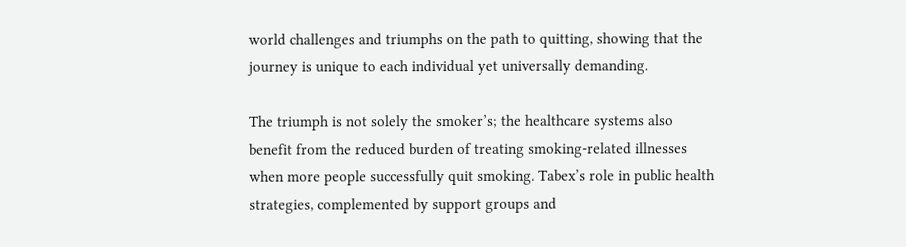world challenges and triumphs on the path to quitting, showing that the journey is unique to each individual yet universally demanding.

The triumph is not solely the smoker’s; the healthcare systems also benefit from the reduced burden of treating smoking-related illnesses when more people successfully quit smoking. Tabex’s role in public health strategies, complemented by support groups and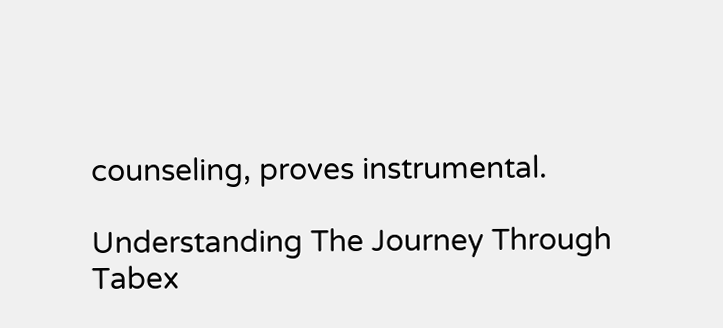counseling, proves instrumental.

Understanding The Journey Through Tabex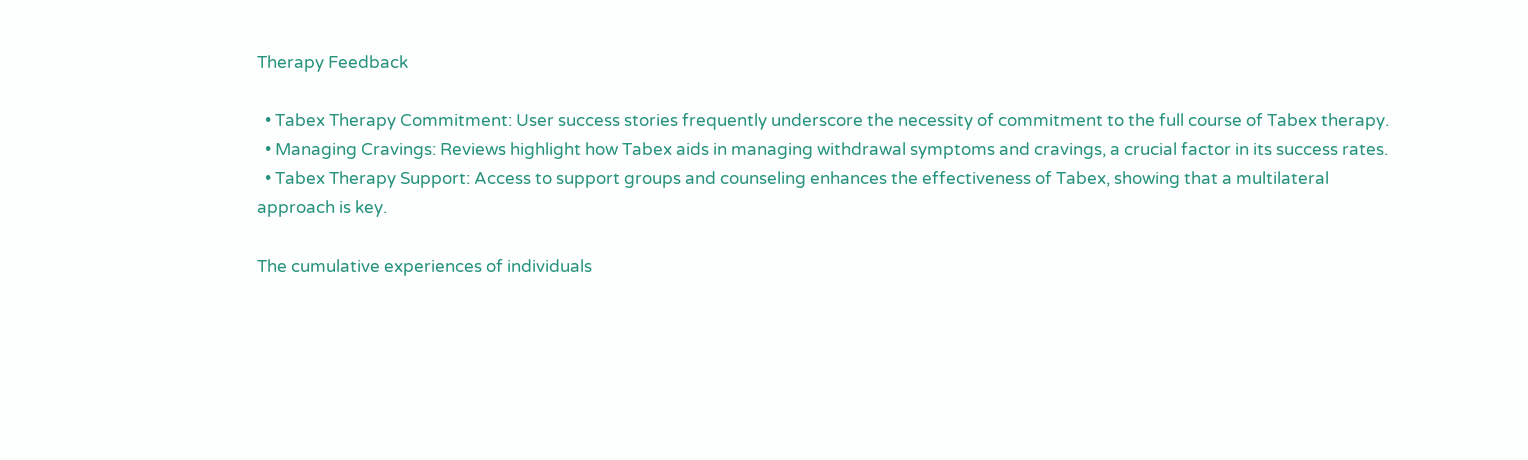Therapy Feedback

  • Tabex Therapy Commitment: User success stories frequently underscore the necessity of commitment to the full course of Tabex therapy.
  • Managing Cravings: Reviews highlight how Tabex aids in managing withdrawal symptoms and cravings, a crucial factor in its success rates.
  • Tabex Therapy Support: Access to support groups and counseling enhances the effectiveness of Tabex, showing that a multilateral approach is key.

The cumulative experiences of individuals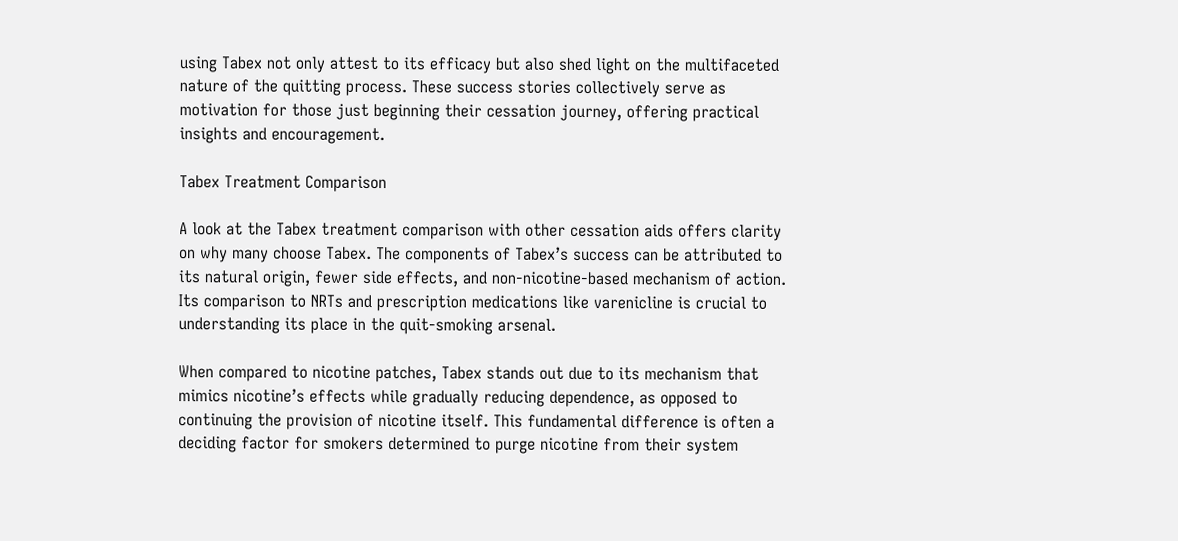using Tabex not only attest to its efficacy but also shed light on the multifaceted nature of the quitting process. These success stories collectively serve as motivation for those just beginning their cessation journey, offering practical insights and encouragement.

Tabex Treatment Comparison

A look at the Tabex treatment comparison with other cessation aids offers clarity on why many choose Tabex. The components of Tabex’s success can be attributed to its natural origin, fewer side effects, and non-nicotine-based mechanism of action. Its comparison to NRTs and prescription medications like varenicline is crucial to understanding its place in the quit-smoking arsenal.

When compared to nicotine patches, Tabex stands out due to its mechanism that mimics nicotine’s effects while gradually reducing dependence, as opposed to continuing the provision of nicotine itself. This fundamental difference is often a deciding factor for smokers determined to purge nicotine from their system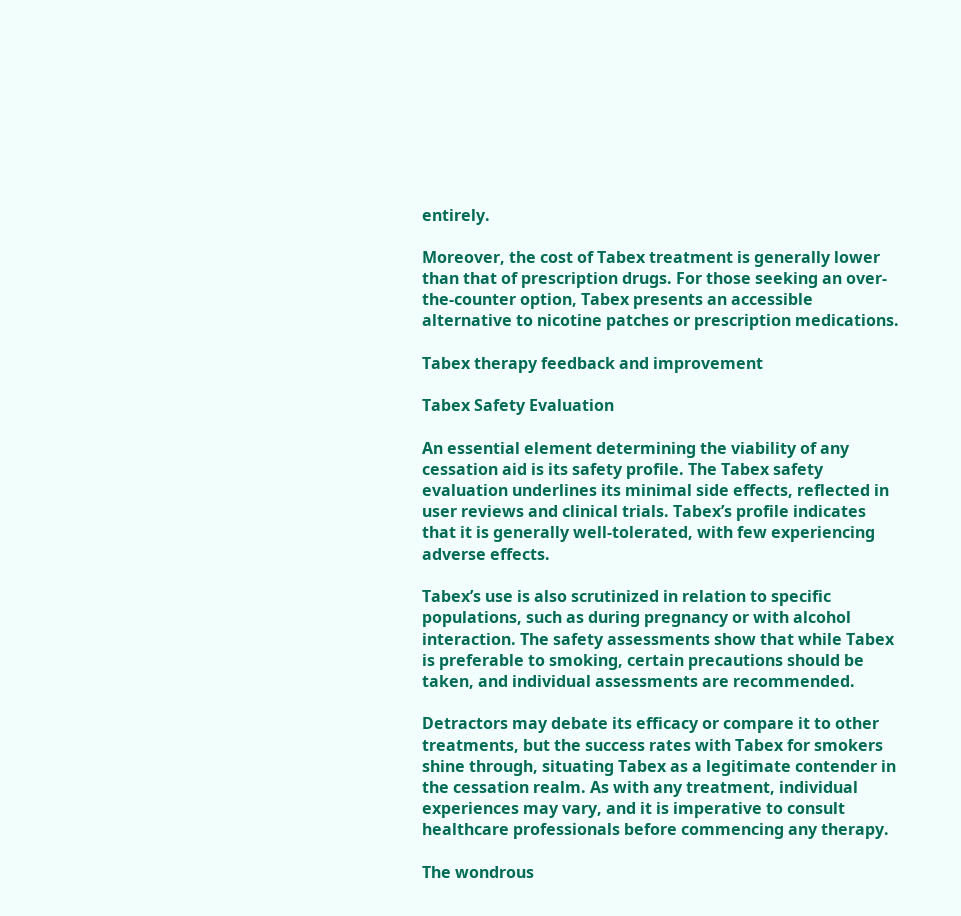entirely.

Moreover, the cost of Tabex treatment is generally lower than that of prescription drugs. For those seeking an over-the-counter option, Tabex presents an accessible alternative to nicotine patches or prescription medications.

Tabex therapy feedback and improvement

Tabex Safety Evaluation

An essential element determining the viability of any cessation aid is its safety profile. The Tabex safety evaluation underlines its minimal side effects, reflected in user reviews and clinical trials. Tabex’s profile indicates that it is generally well-tolerated, with few experiencing adverse effects.

Tabex’s use is also scrutinized in relation to specific populations, such as during pregnancy or with alcohol interaction. The safety assessments show that while Tabex is preferable to smoking, certain precautions should be taken, and individual assessments are recommended.

Detractors may debate its efficacy or compare it to other treatments, but the success rates with Tabex for smokers shine through, situating Tabex as a legitimate contender in the cessation realm. As with any treatment, individual experiences may vary, and it is imperative to consult healthcare professionals before commencing any therapy.

The wondrous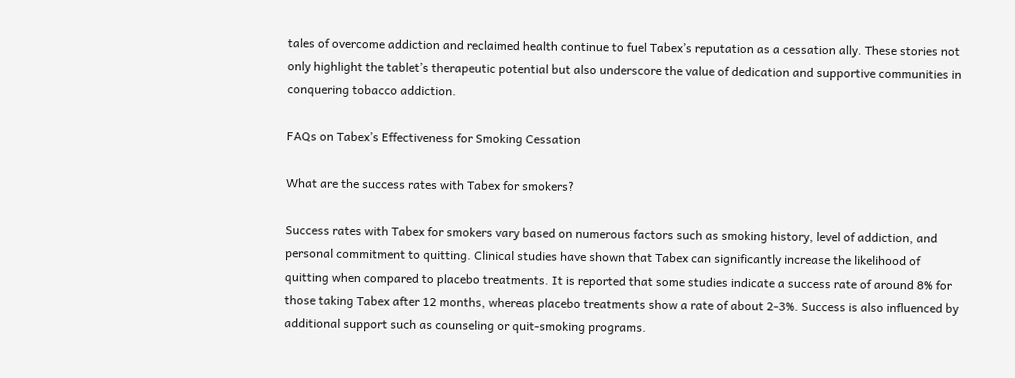tales of overcome addiction and reclaimed health continue to fuel Tabex’s reputation as a cessation ally. These stories not only highlight the tablet’s therapeutic potential but also underscore the value of dedication and supportive communities in conquering tobacco addiction.

FAQs on Tabex’s Effectiveness for Smoking Cessation

What are the success rates with Tabex for smokers?

Success rates with Tabex for smokers vary based on numerous factors such as smoking history, level of addiction, and personal commitment to quitting. Clinical studies have shown that Tabex can significantly increase the likelihood of quitting when compared to placebo treatments. It is reported that some studies indicate a success rate of around 8% for those taking Tabex after 12 months, whereas placebo treatments show a rate of about 2-3%. Success is also influenced by additional support such as counseling or quit-smoking programs.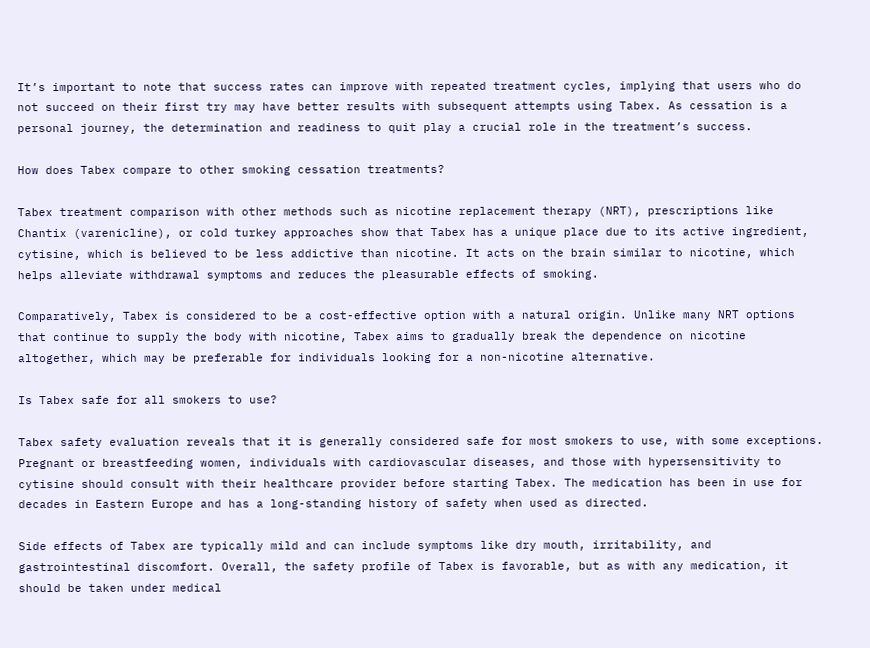It’s important to note that success rates can improve with repeated treatment cycles, implying that users who do not succeed on their first try may have better results with subsequent attempts using Tabex. As cessation is a personal journey, the determination and readiness to quit play a crucial role in the treatment’s success.

How does Tabex compare to other smoking cessation treatments?

Tabex treatment comparison with other methods such as nicotine replacement therapy (NRT), prescriptions like Chantix (varenicline), or cold turkey approaches show that Tabex has a unique place due to its active ingredient, cytisine, which is believed to be less addictive than nicotine. It acts on the brain similar to nicotine, which helps alleviate withdrawal symptoms and reduces the pleasurable effects of smoking.

Comparatively, Tabex is considered to be a cost-effective option with a natural origin. Unlike many NRT options that continue to supply the body with nicotine, Tabex aims to gradually break the dependence on nicotine altogether, which may be preferable for individuals looking for a non-nicotine alternative.

Is Tabex safe for all smokers to use?

Tabex safety evaluation reveals that it is generally considered safe for most smokers to use, with some exceptions. Pregnant or breastfeeding women, individuals with cardiovascular diseases, and those with hypersensitivity to cytisine should consult with their healthcare provider before starting Tabex. The medication has been in use for decades in Eastern Europe and has a long-standing history of safety when used as directed.

Side effects of Tabex are typically mild and can include symptoms like dry mouth, irritability, and gastrointestinal discomfort. Overall, the safety profile of Tabex is favorable, but as with any medication, it should be taken under medical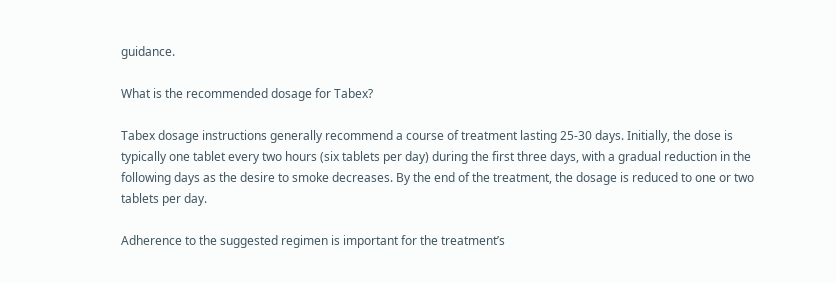guidance.

What is the recommended dosage for Tabex?

Tabex dosage instructions generally recommend a course of treatment lasting 25-30 days. Initially, the dose is typically one tablet every two hours (six tablets per day) during the first three days, with a gradual reduction in the following days as the desire to smoke decreases. By the end of the treatment, the dosage is reduced to one or two tablets per day.

Adherence to the suggested regimen is important for the treatment’s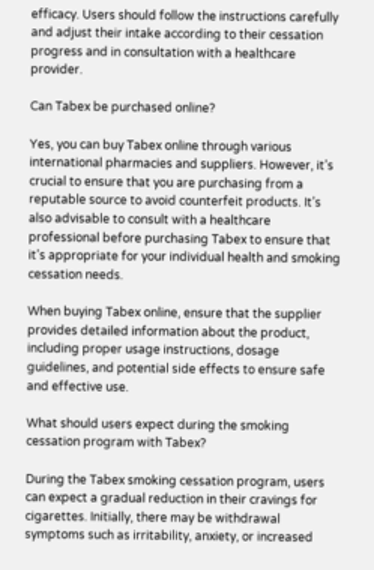efficacy. Users should follow the instructions carefully and adjust their intake according to their cessation progress and in consultation with a healthcare provider.

Can Tabex be purchased online?

Yes, you can buy Tabex online through various international pharmacies and suppliers. However, it’s crucial to ensure that you are purchasing from a reputable source to avoid counterfeit products. It’s also advisable to consult with a healthcare professional before purchasing Tabex to ensure that it’s appropriate for your individual health and smoking cessation needs.

When buying Tabex online, ensure that the supplier provides detailed information about the product, including proper usage instructions, dosage guidelines, and potential side effects to ensure safe and effective use.

What should users expect during the smoking cessation program with Tabex?

During the Tabex smoking cessation program, users can expect a gradual reduction in their cravings for cigarettes. Initially, there may be withdrawal symptoms such as irritability, anxiety, or increased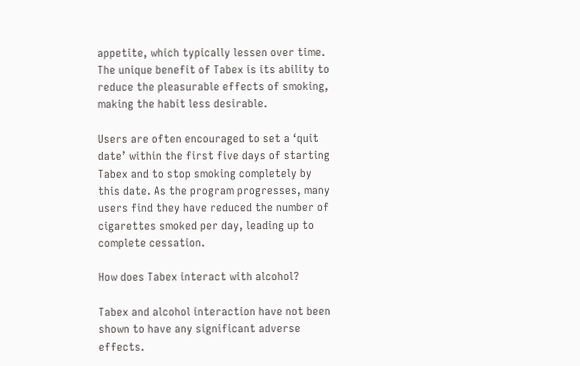appetite, which typically lessen over time. The unique benefit of Tabex is its ability to reduce the pleasurable effects of smoking, making the habit less desirable.

Users are often encouraged to set a ‘quit date’ within the first five days of starting Tabex and to stop smoking completely by this date. As the program progresses, many users find they have reduced the number of cigarettes smoked per day, leading up to complete cessation.

How does Tabex interact with alcohol?

Tabex and alcohol interaction have not been shown to have any significant adverse effects.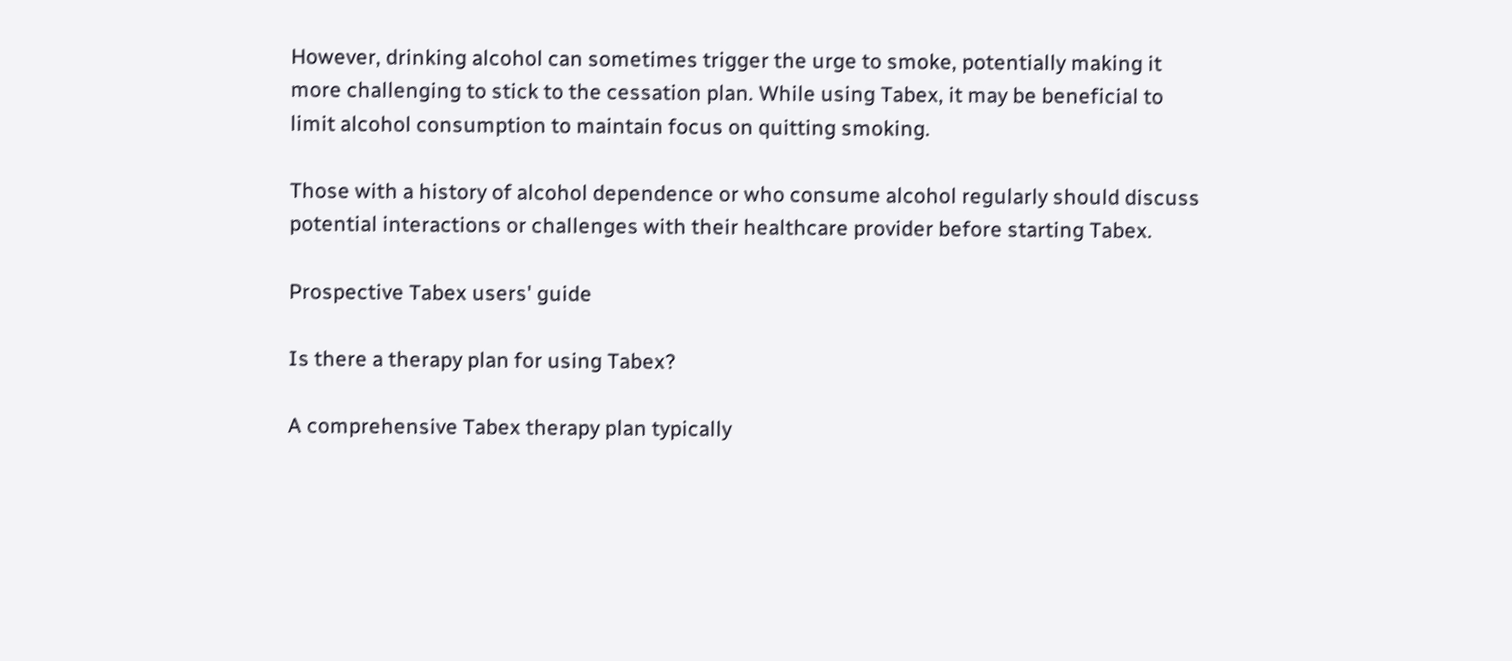However, drinking alcohol can sometimes trigger the urge to smoke, potentially making it more challenging to stick to the cessation plan. While using Tabex, it may be beneficial to limit alcohol consumption to maintain focus on quitting smoking.

Those with a history of alcohol dependence or who consume alcohol regularly should discuss potential interactions or challenges with their healthcare provider before starting Tabex.

Prospective Tabex users' guide

Is there a therapy plan for using Tabex?

A comprehensive Tabex therapy plan typically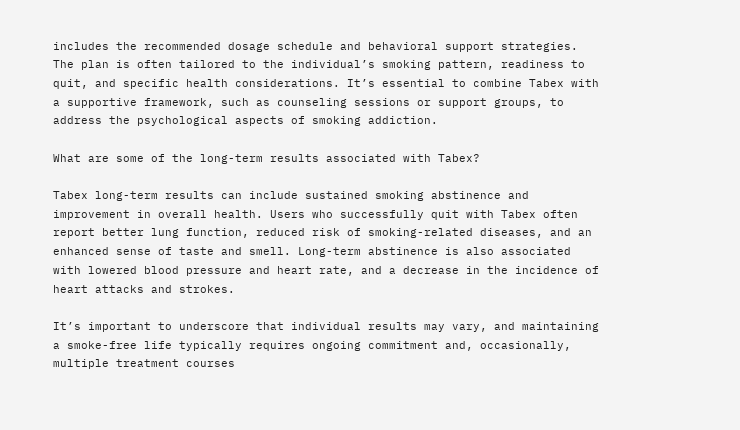includes the recommended dosage schedule and behavioral support strategies. The plan is often tailored to the individual’s smoking pattern, readiness to quit, and specific health considerations. It’s essential to combine Tabex with a supportive framework, such as counseling sessions or support groups, to address the psychological aspects of smoking addiction.

What are some of the long-term results associated with Tabex?

Tabex long-term results can include sustained smoking abstinence and improvement in overall health. Users who successfully quit with Tabex often report better lung function, reduced risk of smoking-related diseases, and an enhanced sense of taste and smell. Long-term abstinence is also associated with lowered blood pressure and heart rate, and a decrease in the incidence of heart attacks and strokes.

It’s important to underscore that individual results may vary, and maintaining a smoke-free life typically requires ongoing commitment and, occasionally, multiple treatment courses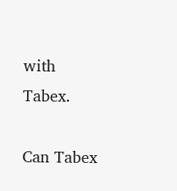with Tabex.

Can Tabex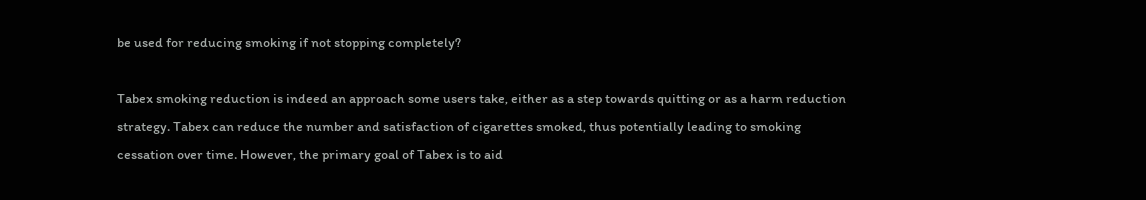be used for reducing smoking if not stopping completely?

Tabex smoking reduction is indeed an approach some users take, either as a step towards quitting or as a harm reduction strategy. Tabex can reduce the number and satisfaction of cigarettes smoked, thus potentially leading to smoking cessation over time. However, the primary goal of Tabex is to aid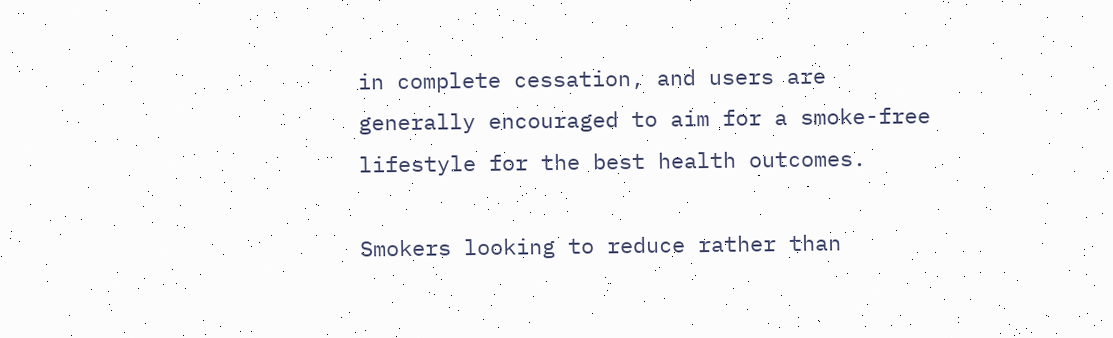in complete cessation, and users are generally encouraged to aim for a smoke-free lifestyle for the best health outcomes.

Smokers looking to reduce rather than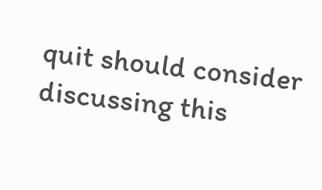quit should consider discussing this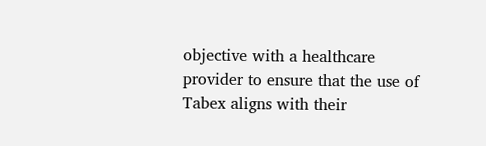objective with a healthcare provider to ensure that the use of Tabex aligns with their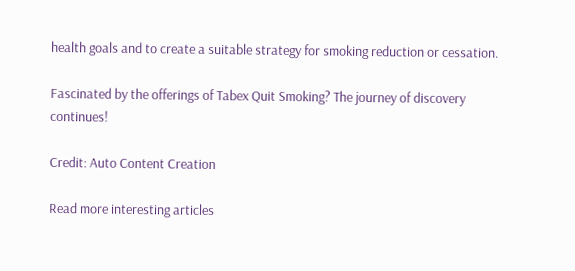health goals and to create a suitable strategy for smoking reduction or cessation.

Fascinated by the offerings of Tabex Quit Smoking? The journey of discovery continues!

Credit: Auto Content Creation

Read more interesting articles